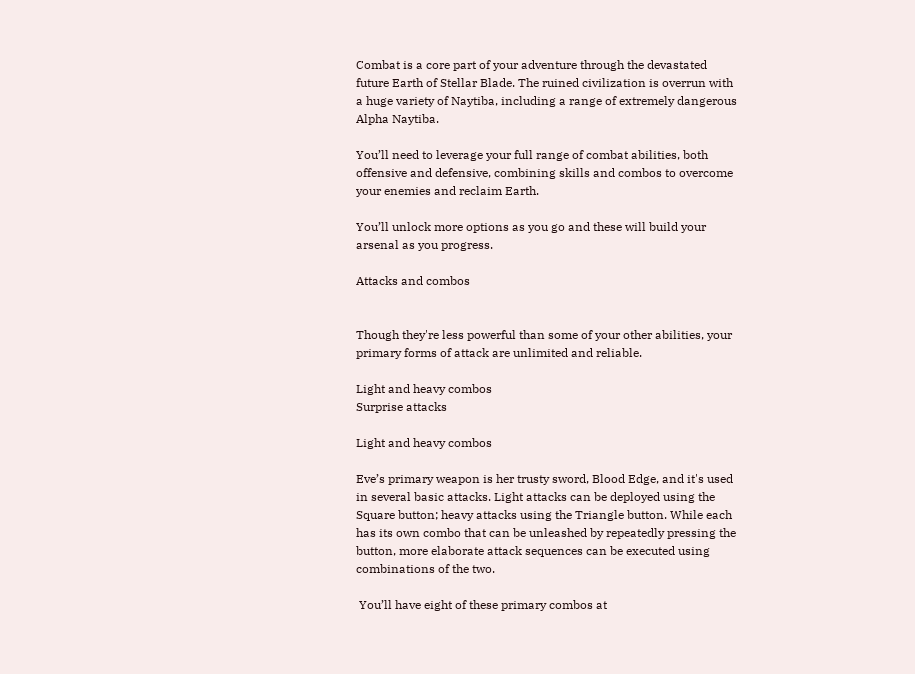Combat is a core part of your adventure through the devastated future Earth of Stellar Blade. The ruined civilization is overrun with a huge variety of Naytiba, including a range of extremely dangerous Alpha Naytiba.

You’ll need to leverage your full range of combat abilities, both offensive and defensive, combining skills and combos to overcome your enemies and reclaim Earth.

You’ll unlock more options as you go and these will build your arsenal as you progress.

Attacks and combos


Though they're less powerful than some of your other abilities, your primary forms of attack are unlimited and reliable.

Light and heavy combos
Surprise attacks

Light and heavy combos

Eve’s primary weapon is her trusty sword, Blood Edge, and it's used in several basic attacks. Light attacks can be deployed using the Square button; heavy attacks using the Triangle button. While each has its own combo that can be unleashed by repeatedly pressing the button, more elaborate attack sequences can be executed using combinations of the two.

 You’ll have eight of these primary combos at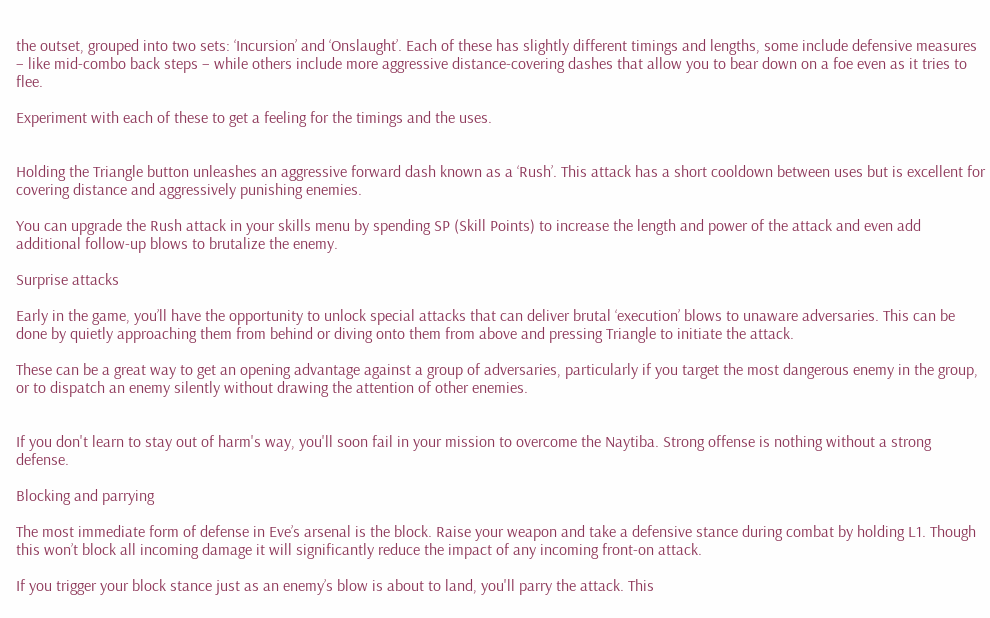the outset, grouped into two sets: ‘Incursion’ and ‘Onslaught’. Each of these has slightly different timings and lengths, some include defensive measures – like mid-combo back steps – while others include more aggressive distance-covering dashes that allow you to bear down on a foe even as it tries to flee.

Experiment with each of these to get a feeling for the timings and the uses.


Holding the Triangle button unleashes an aggressive forward dash known as a ‘Rush’. This attack has a short cooldown between uses but is excellent for covering distance and aggressively punishing enemies.

You can upgrade the Rush attack in your skills menu by spending SP (Skill Points) to increase the length and power of the attack and even add additional follow-up blows to brutalize the enemy.

Surprise attacks

Early in the game, you’ll have the opportunity to unlock special attacks that can deliver brutal ‘execution’ blows to unaware adversaries. This can be done by quietly approaching them from behind or diving onto them from above and pressing Triangle to initiate the attack.

These can be a great way to get an opening advantage against a group of adversaries, particularly if you target the most dangerous enemy in the group, or to dispatch an enemy silently without drawing the attention of other enemies.


If you don't learn to stay out of harm's way, you'll soon fail in your mission to overcome the Naytiba. Strong offense is nothing without a strong defense.

Blocking and parrying

The most immediate form of defense in Eve’s arsenal is the block. Raise your weapon and take a defensive stance during combat by holding L1. Though this won’t block all incoming damage it will significantly reduce the impact of any incoming front-on attack.

If you trigger your block stance just as an enemy’s blow is about to land, you'll parry the attack. This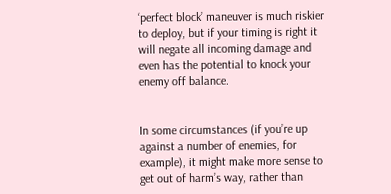‘perfect block’ maneuver is much riskier to deploy, but if your timing is right it will negate all incoming damage and even has the potential to knock your enemy off balance.


In some circumstances (if you’re up against a number of enemies, for example), it might make more sense to get out of harm’s way, rather than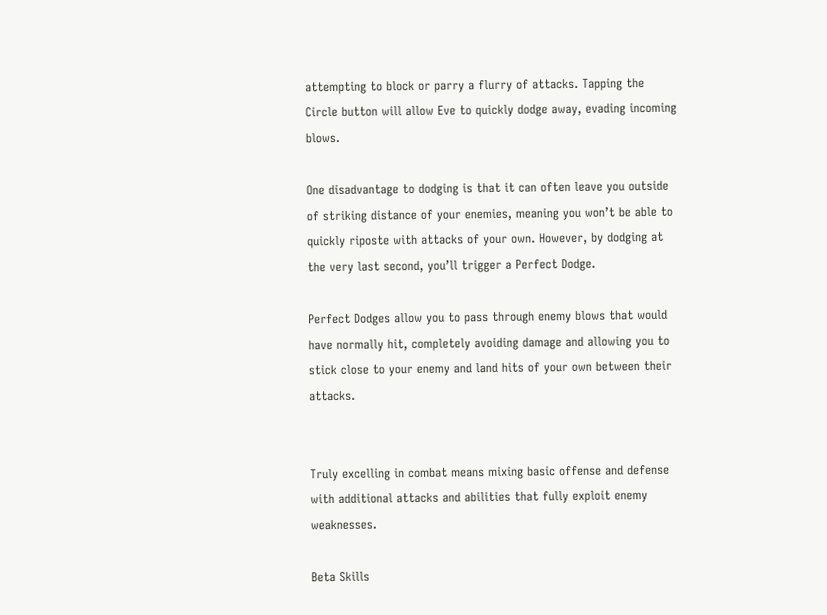attempting to block or parry a flurry of attacks. Tapping the Circle button will allow Eve to quickly dodge away, evading incoming blows.

One disadvantage to dodging is that it can often leave you outside of striking distance of your enemies, meaning you won’t be able to quickly riposte with attacks of your own. However, by dodging at the very last second, you’ll trigger a Perfect Dodge.

Perfect Dodges allow you to pass through enemy blows that would have normally hit, completely avoiding damage and allowing you to stick close to your enemy and land hits of your own between their attacks.


Truly excelling in combat means mixing basic offense and defense with additional attacks and abilities that fully exploit enemy weaknesses.

Beta Skills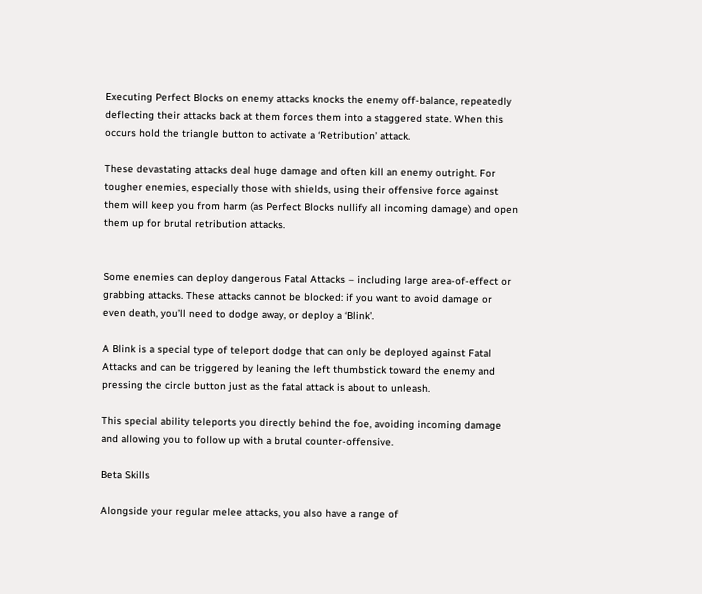Executing Perfect Blocks on enemy attacks knocks the enemy off-balance, repeatedly deflecting their attacks back at them forces them into a staggered state. When this occurs hold the triangle button to activate a ‘Retribution’ attack.

These devastating attacks deal huge damage and often kill an enemy outright. For tougher enemies, especially those with shields, using their offensive force against them will keep you from harm (as Perfect Blocks nullify all incoming damage) and open them up for brutal retribution attacks.


Some enemies can deploy dangerous Fatal Attacks – including large area-of-effect or grabbing attacks. These attacks cannot be blocked: if you want to avoid damage or even death, you’ll need to dodge away, or deploy a ‘Blink’.

A Blink is a special type of teleport dodge that can only be deployed against Fatal Attacks and can be triggered by leaning the left thumbstick toward the enemy and pressing the circle button just as the fatal attack is about to unleash.

This special ability teleports you directly behind the foe, avoiding incoming damage and allowing you to follow up with a brutal counter-offensive.

Beta Skills

Alongside your regular melee attacks, you also have a range of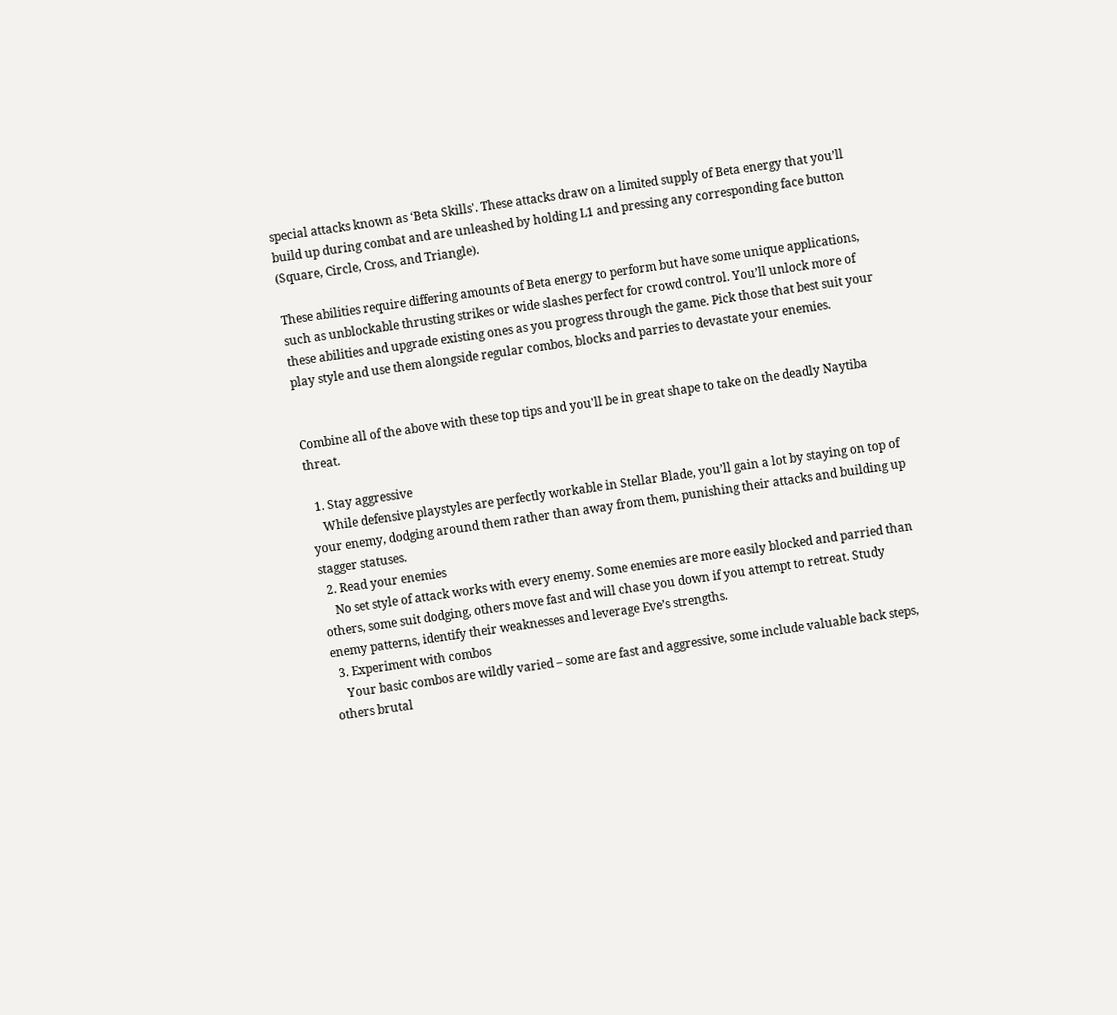special attacks known as ‘Beta Skills'. These attacks draw on a limited supply of Beta energy that you’ll build up during combat and are unleashed by holding L1 and pressing any corresponding face button (Square, Circle, Cross, and Triangle).

These abilities require differing amounts of Beta energy to perform but have some unique applications, such as unblockable thrusting strikes or wide slashes perfect for crowd control. You’ll unlock more of these abilities and upgrade existing ones as you progress through the game. Pick those that best suit your play style and use them alongside regular combos, blocks and parries to devastate your enemies.


Combine all of the above with these top tips and you'll be in great shape to take on the deadly Naytiba threat.

  1. Stay aggressive
    While defensive playstyles are perfectly workable in Stellar Blade, you’ll gain a lot by staying on top of your enemy, dodging around them rather than away from them, punishing their attacks and building up stagger statuses.
  2. Read your enemies
    No set style of attack works with every enemy. Some enemies are more easily blocked and parried than others, some suit dodging, others move fast and will chase you down if you attempt to retreat. Study enemy patterns, identify their weaknesses and leverage Eve’s strengths.
  3. Experiment with combos
    Your basic combos are wildly varied – some are fast and aggressive, some include valuable back steps, others brutal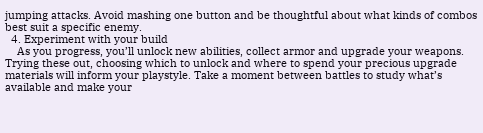jumping attacks. Avoid mashing one button and be thoughtful about what kinds of combos best suit a specific enemy.
  4. Experiment with your build
    As you progress, you’ll unlock new abilities, collect armor and upgrade your weapons. Trying these out, choosing which to unlock and where to spend your precious upgrade materials will inform your playstyle. Take a moment between battles to study what’s available and make your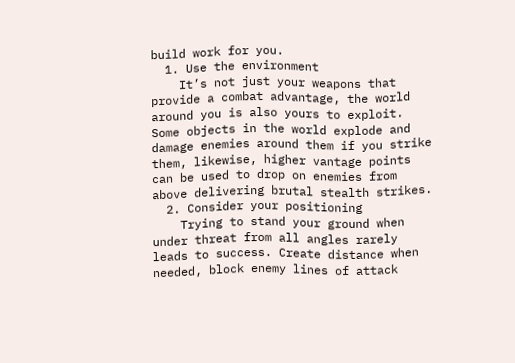build work for you.
  1. Use the environment
    It’s not just your weapons that provide a combat advantage, the world around you is also yours to exploit. Some objects in the world explode and damage enemies around them if you strike them, likewise, higher vantage points can be used to drop on enemies from above delivering brutal stealth strikes.
  2. Consider your positioning
    Trying to stand your ground when under threat from all angles rarely leads to success. Create distance when needed, block enemy lines of attack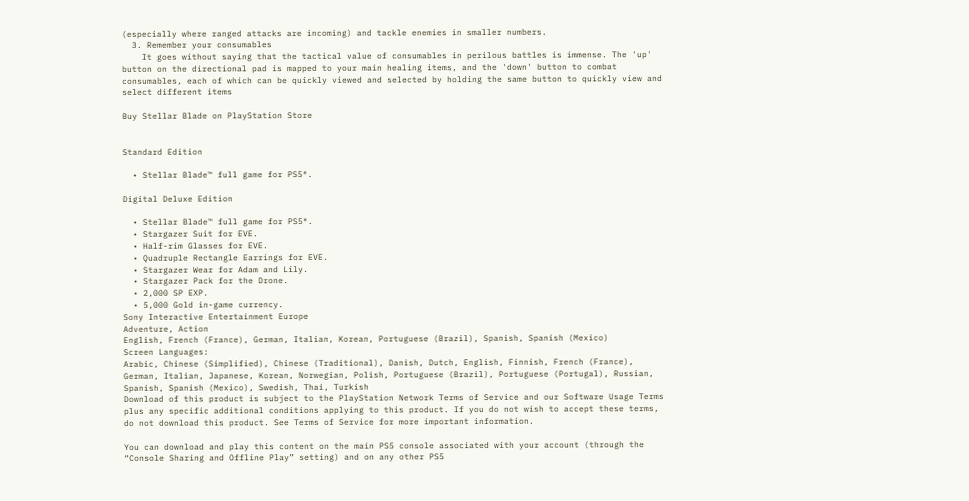(especially where ranged attacks are incoming) and tackle enemies in smaller numbers.
  3. Remember your consumables
    It goes without saying that the tactical value of consumables in perilous battles is immense. The 'up' button on the directional pad is mapped to your main healing items, and the 'down' button to combat consumables, each of which can be quickly viewed and selected by holding the same button to quickly view and select different items

Buy Stellar Blade on PlayStation Store


Standard Edition

  • Stellar Blade™ full game for PS5®.

Digital Deluxe Edition

  • Stellar Blade™ full game for PS5®.
  • Stargazer Suit for EVE.
  • Half-rim Glasses for EVE.
  • Quadruple Rectangle Earrings for EVE.
  • Stargazer Wear for Adam and Lily.
  • Stargazer Pack for the Drone.
  • 2,000 SP EXP.
  • 5,000 Gold in-game currency.
Sony Interactive Entertainment Europe
Adventure, Action
English, French (France), German, Italian, Korean, Portuguese (Brazil), Spanish, Spanish (Mexico)
Screen Languages:
Arabic, Chinese (Simplified), Chinese (Traditional), Danish, Dutch, English, Finnish, French (France), German, Italian, Japanese, Korean, Norwegian, Polish, Portuguese (Brazil), Portuguese (Portugal), Russian, Spanish, Spanish (Mexico), Swedish, Thai, Turkish
Download of this product is subject to the PlayStation Network Terms of Service and our Software Usage Terms plus any specific additional conditions applying to this product. If you do not wish to accept these terms, do not download this product. See Terms of Service for more important information.

You can download and play this content on the main PS5 console associated with your account (through the “Console Sharing and Offline Play” setting) and on any other PS5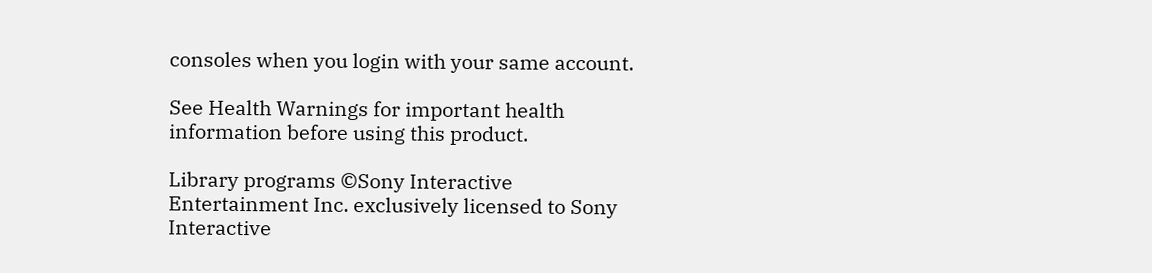consoles when you login with your same account.

See Health Warnings for important health information before using this product.

Library programs ©Sony Interactive Entertainment Inc. exclusively licensed to Sony Interactive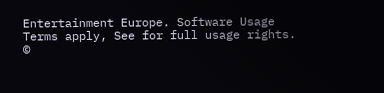Entertainment Europe. Software Usage Terms apply, See for full usage rights.
©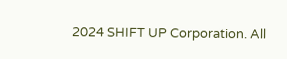2024 SHIFT UP Corporation. All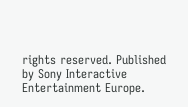rights reserved. Published by Sony Interactive Entertainment Europe.